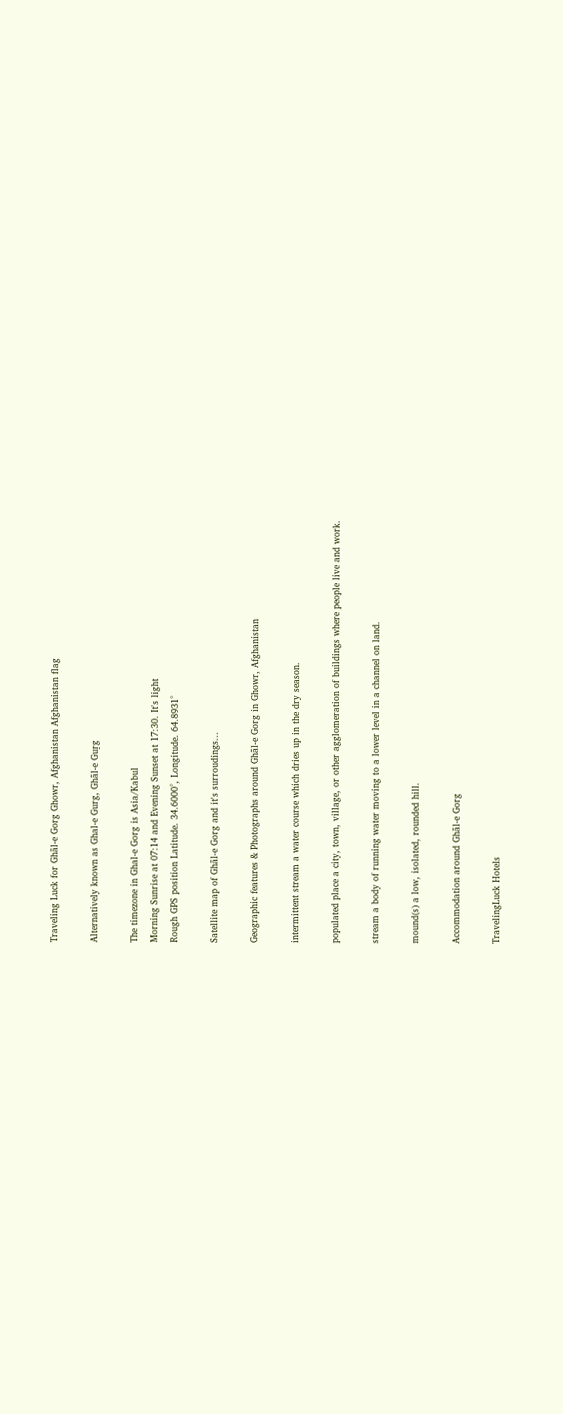Traveling Luck for Ghāl-e Gorg Ghowr, Afghanistan Afghanistan flag

Alternatively known as Ghal-e Gurg, Ghāl-e Guṟg

The timezone in Ghal-e Gorg is Asia/Kabul
Morning Sunrise at 07:14 and Evening Sunset at 17:30. It's light
Rough GPS position Latitude. 34.6000°, Longitude. 64.8931°

Satellite map of Ghāl-e Gorg and it's surroudings...

Geographic features & Photographs around Ghāl-e Gorg in Ghowr, Afghanistan

intermittent stream a water course which dries up in the dry season.

populated place a city, town, village, or other agglomeration of buildings where people live and work.

stream a body of running water moving to a lower level in a channel on land.

mound(s) a low, isolated, rounded hill.

Accommodation around Ghāl-e Gorg

TravelingLuck Hotels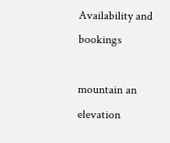Availability and bookings

mountain an elevation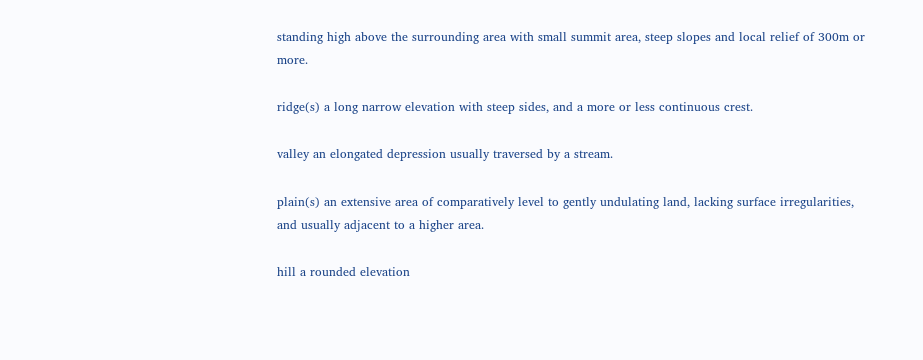standing high above the surrounding area with small summit area, steep slopes and local relief of 300m or more.

ridge(s) a long narrow elevation with steep sides, and a more or less continuous crest.

valley an elongated depression usually traversed by a stream.

plain(s) an extensive area of comparatively level to gently undulating land, lacking surface irregularities, and usually adjacent to a higher area.

hill a rounded elevation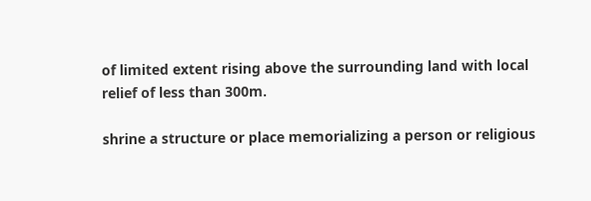of limited extent rising above the surrounding land with local relief of less than 300m.

shrine a structure or place memorializing a person or religious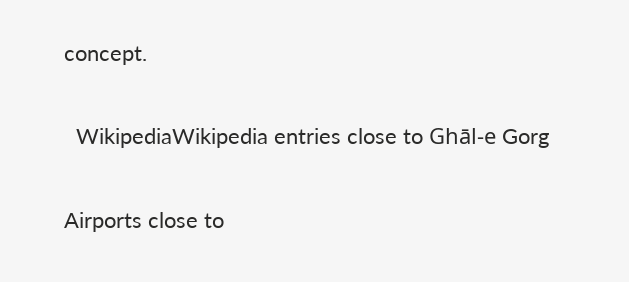concept.

  WikipediaWikipedia entries close to Ghāl-e Gorg

Airports close to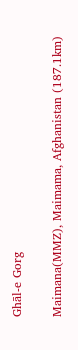Ghāl-e Gorg

Maimana(MMZ), Maimama, Afghanistan (187.1km)